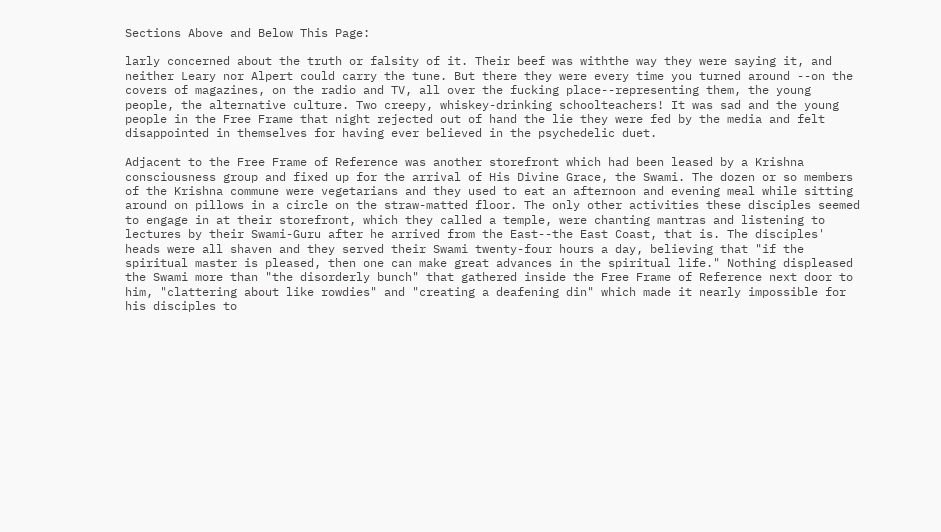Sections Above and Below This Page:

larly concerned about the truth or falsity of it. Their beef was withthe way they were saying it, and neither Leary nor Alpert could carry the tune. But there they were every time you turned around --on the covers of magazines, on the radio and TV, all over the fucking place--representing them, the young people, the alternative culture. Two creepy, whiskey-drinking schoolteachers! It was sad and the young people in the Free Frame that night rejected out of hand the lie they were fed by the media and felt disappointed in themselves for having ever believed in the psychedelic duet.

Adjacent to the Free Frame of Reference was another storefront which had been leased by a Krishna consciousness group and fixed up for the arrival of His Divine Grace, the Swami. The dozen or so members of the Krishna commune were vegetarians and they used to eat an afternoon and evening meal while sitting around on pillows in a circle on the straw-matted floor. The only other activities these disciples seemed to engage in at their storefront, which they called a temple, were chanting mantras and listening to lectures by their Swami-Guru after he arrived from the East--the East Coast, that is. The disciples' heads were all shaven and they served their Swami twenty-four hours a day, believing that "if the spiritual master is pleased, then one can make great advances in the spiritual life." Nothing displeased the Swami more than "the disorderly bunch" that gathered inside the Free Frame of Reference next door to him, "clattering about like rowdies" and "creating a deafening din" which made it nearly impossible for his disciples to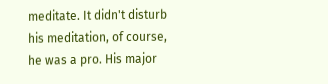meditate. It didn't disturb his meditation, of course, he was a pro. His major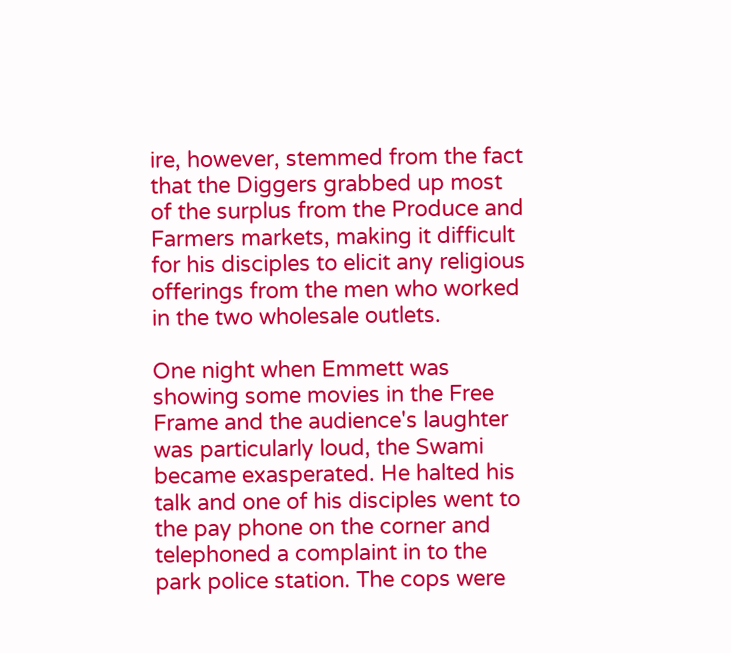ire, however, stemmed from the fact that the Diggers grabbed up most of the surplus from the Produce and Farmers markets, making it difficult for his disciples to elicit any religious offerings from the men who worked in the two wholesale outlets.

One night when Emmett was showing some movies in the Free Frame and the audience's laughter was particularly loud, the Swami became exasperated. He halted his talk and one of his disciples went to the pay phone on the corner and telephoned a complaint in to the park police station. The cops were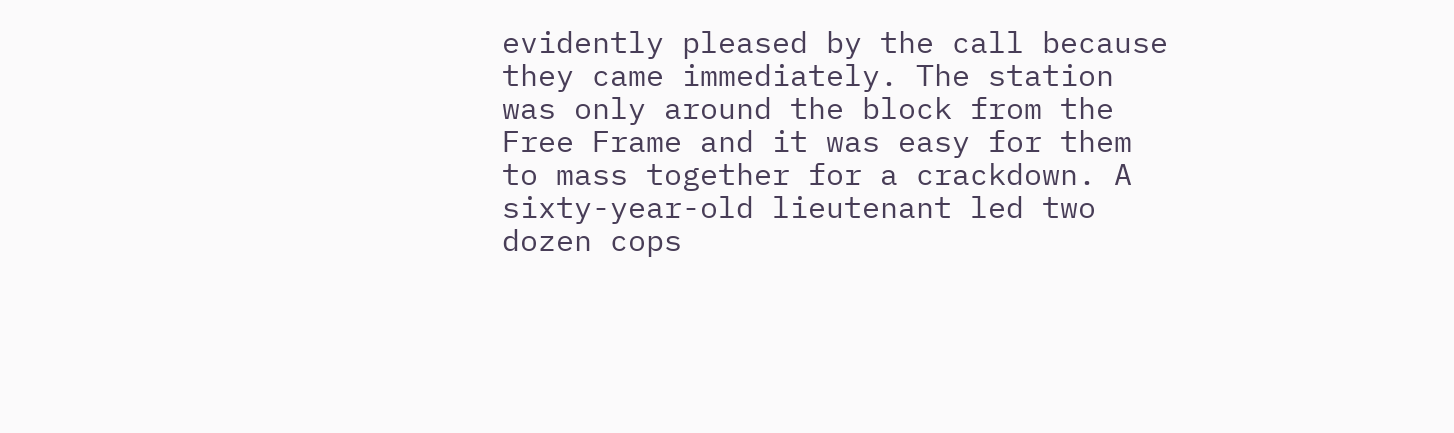evidently pleased by the call because they came immediately. The station was only around the block from the Free Frame and it was easy for them to mass together for a crackdown. A sixty-year-old lieutenant led two dozen cops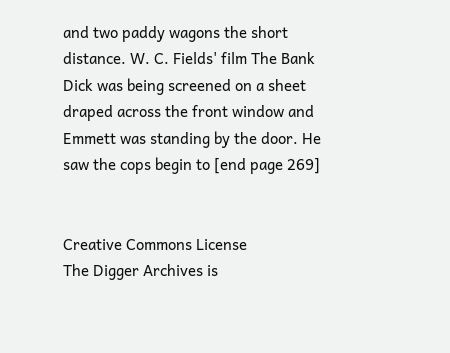and two paddy wagons the short distance. W. C. Fields' film The Bank Dick was being screened on a sheet draped across the front window and Emmett was standing by the door. He saw the cops begin to [end page 269]


Creative Commons License
The Digger Archives is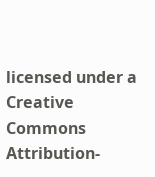licensed under a Creative Commons
Attribution-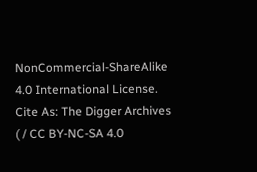NonCommercial-ShareAlike 4.0 International License.
Cite As: The Digger Archives ( / CC BY-NC-SA 4.0